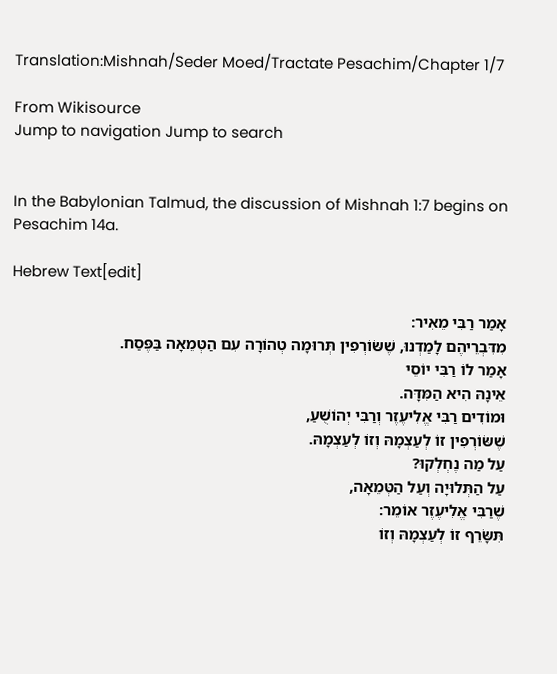Translation:Mishnah/Seder Moed/Tractate Pesachim/Chapter 1/7

From Wikisource
Jump to navigation Jump to search


In the Babylonian Talmud, the discussion of Mishnah 1:7 begins on Pesachim 14a.

Hebrew Text[edit]

אָמַר רַבִּי מֵאִיר:
מִדִּבְרֵיהֶם לָמַדְנוּ, שֶׁשּׂוֹרְפִין תְּרוּמָה טְהוֹרָה עִם הַטְּמֵאָה בַּפֶּסַח.
אָמַר לוֹ רַבִּי יוֹסֵי
אֵינָהּ הִיא הַמִּדָּה.
וּמוֹדִים רַבִּי אֱלִיעֶזֶר וְרַבִּי יְהוֹשֻׁעַ,
שֶׁשּׂוֹרְפִין זוֹ לְעַצְמָהּ וְזוֹ לְעַצְמָהּ.
עַל מַה נֶחְלְקוּ?
עַל הַתְּלוּיָה וְעַל הַטְּמֵאָה,
שֶׁרַבִּי אֱלִיעֶזֶר אוֹמֵר:
תִּשָּׂרֵף זוֹ לְעַצְמָהּ וְזוֹ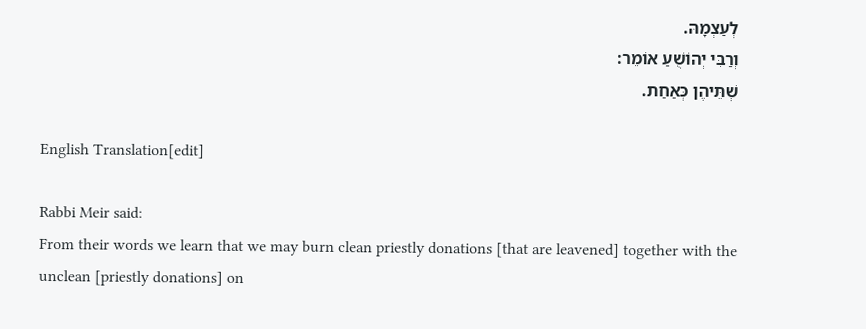לְעַצְמָהּ.
וְרַבִּי יְהוֹשֻׁעַ אוֹמֵר:
שְׁתֵּיהֶן כְּאַחַת.

English Translation[edit]

Rabbi Meir said:
From their words we learn that we may burn clean priestly donations [that are leavened] together with the unclean [priestly donations] on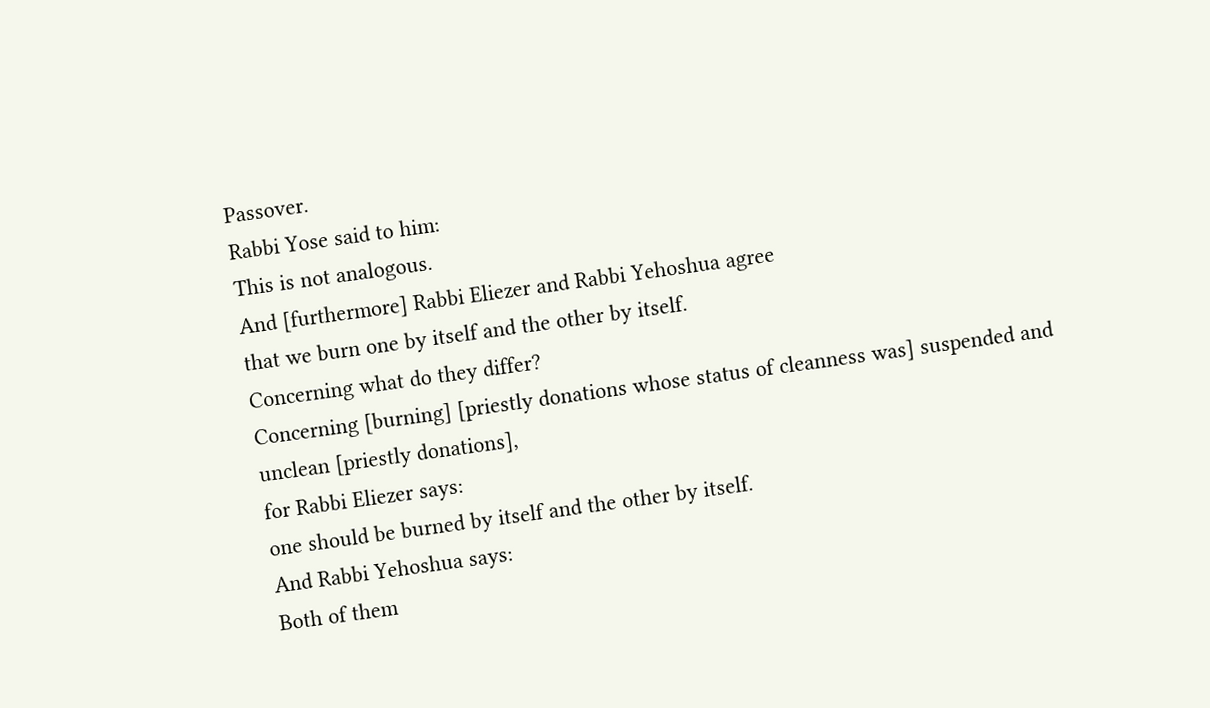Passover.
Rabbi Yose said to him:
This is not analogous.
And [furthermore] Rabbi Eliezer and Rabbi Yehoshua agree
that we burn one by itself and the other by itself.
Concerning what do they differ?
Concerning [burning] [priestly donations whose status of cleanness was] suspended and unclean [priestly donations],
for Rabbi Eliezer says:
one should be burned by itself and the other by itself.
And Rabbi Yehoshua says:
Both of them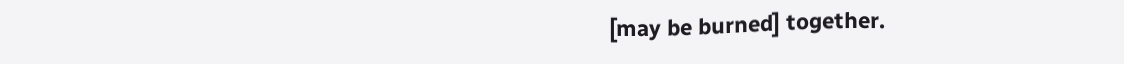[may be burned] together.